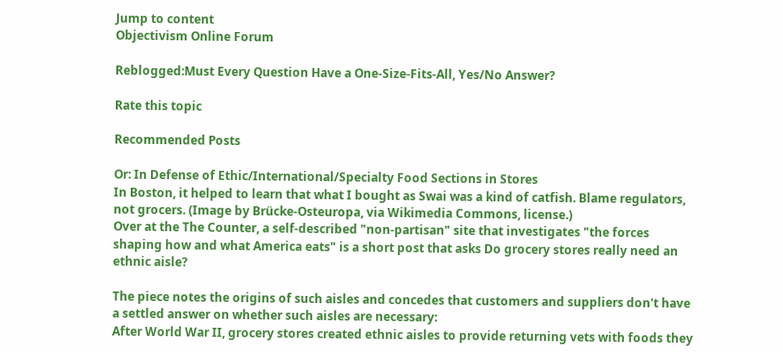Jump to content
Objectivism Online Forum

Reblogged:Must Every Question Have a One-Size-Fits-All, Yes/No Answer?

Rate this topic

Recommended Posts

Or: In Defense of Ethic/International/Specialty Food Sections in Stores
In Boston, it helped to learn that what I bought as Swai was a kind of catfish. Blame regulators, not grocers. (Image by Brücke-Osteuropa, via Wikimedia Commons, license.)
Over at the The Counter, a self-described "non-partisan" site that investigates "the forces shaping how and what America eats" is a short post that asks Do grocery stores really need an ethnic aisle?

The piece notes the origins of such aisles and concedes that customers and suppliers don't have a settled answer on whether such aisles are necessary:
After World War II, grocery stores created ethnic aisles to provide returning vets with foods they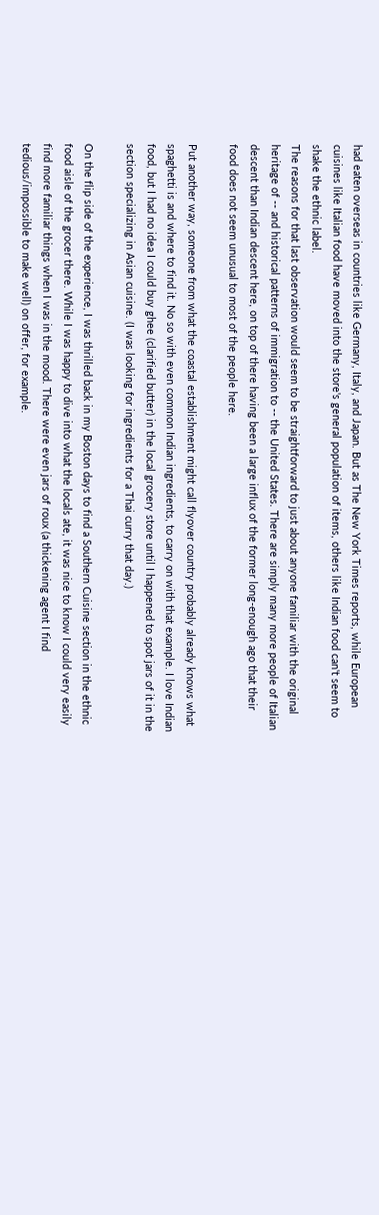had eaten overseas in countries like Germany, Italy, and Japan. But as The New York Times reports, while European cuisines like Italian food have moved into the store's general population of items, others like Indian food can't seem to shake the ethnic label.
The reasons for that last observation would seem to be straightforward to just about anyone familiar with the original heritage of -- and historical patterns of immigration to -- the United States. There are simply many more people of Italian descent than Indian descent here, on top of there having been a large influx of the former long-enough ago that their food does not seem unusual to most of the people here.

Put another way, someone from what the coastal establishment might call flyover country probably already knows what spaghetti is and where to find it. No so with even common Indian ingredients, to carry on with that example. I love Indian food, but I had no idea I could buy ghee (clarified butter) in the local grocery store until I happened to spot jars of it in the section specializing in Asian cuisine. (I was looking for ingredients for a Thai curry that day.)

On the flip side of the experience, I was thrilled back in my Boston days to find a Southern Cuisine section in the ethnic food aisle of the grocer there. While I was happy to dive into what the locals ate, it was nice to know I could very easily find more familiar things when I was in the mood. There were even jars of roux (a thickening agent I find tedious/impossible to make well) on offer, for example.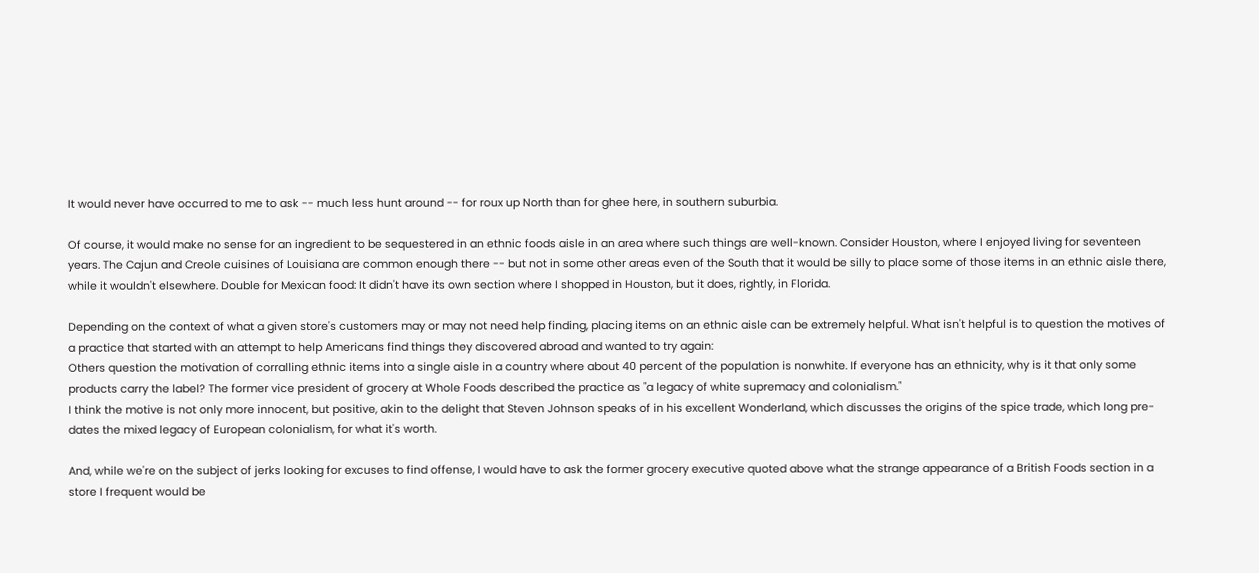It would never have occurred to me to ask -- much less hunt around -- for roux up North than for ghee here, in southern suburbia.

Of course, it would make no sense for an ingredient to be sequestered in an ethnic foods aisle in an area where such things are well-known. Consider Houston, where I enjoyed living for seventeen years. The Cajun and Creole cuisines of Louisiana are common enough there -- but not in some other areas even of the South that it would be silly to place some of those items in an ethnic aisle there, while it wouldn't elsewhere. Double for Mexican food: It didn't have its own section where I shopped in Houston, but it does, rightly, in Florida.

Depending on the context of what a given store's customers may or may not need help finding, placing items on an ethnic aisle can be extremely helpful. What isn't helpful is to question the motives of a practice that started with an attempt to help Americans find things they discovered abroad and wanted to try again:
Others question the motivation of corralling ethnic items into a single aisle in a country where about 40 percent of the population is nonwhite. If everyone has an ethnicity, why is it that only some products carry the label? The former vice president of grocery at Whole Foods described the practice as "a legacy of white supremacy and colonialism."
I think the motive is not only more innocent, but positive, akin to the delight that Steven Johnson speaks of in his excellent Wonderland, which discusses the origins of the spice trade, which long pre-dates the mixed legacy of European colonialism, for what it's worth.

And, while we're on the subject of jerks looking for excuses to find offense, I would have to ask the former grocery executive quoted above what the strange appearance of a British Foods section in a store I frequent would be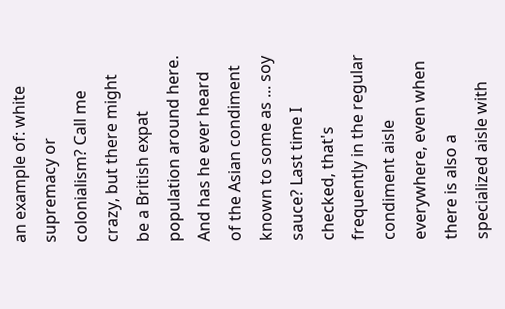an example of: white supremacy or colonialism? Call me crazy, but there might be a British expat population around here. And has he ever heard of the Asian condiment known to some as ... soy sauce? Last time I checked, that's frequently in the regular condiment aisle everywhere, even when there is also a specialized aisle with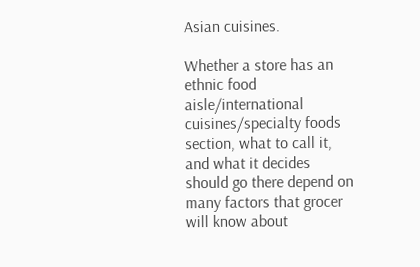Asian cuisines.

Whether a store has an ethnic food aisle/international cuisines/specialty foods section, what to call it, and what it decides should go there depend on many factors that grocer will know about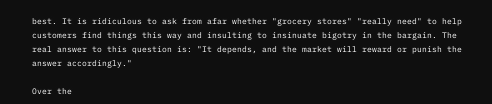best. It is ridiculous to ask from afar whether "grocery stores" "really need" to help customers find things this way and insulting to insinuate bigotry in the bargain. The real answer to this question is: "It depends, and the market will reward or punish the answer accordingly."

Over the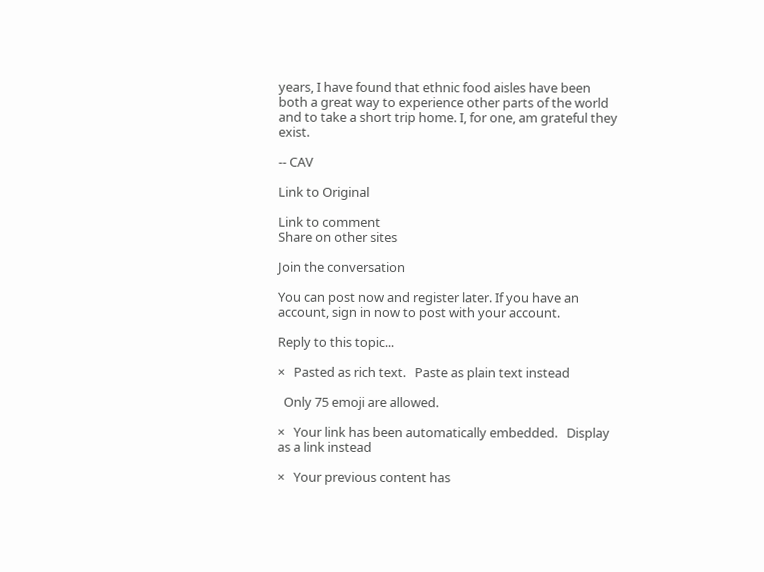years, I have found that ethnic food aisles have been both a great way to experience other parts of the world and to take a short trip home. I, for one, am grateful they exist.

-- CAV

Link to Original

Link to comment
Share on other sites

Join the conversation

You can post now and register later. If you have an account, sign in now to post with your account.

Reply to this topic...

×   Pasted as rich text.   Paste as plain text instead

  Only 75 emoji are allowed.

×   Your link has been automatically embedded.   Display as a link instead

×   Your previous content has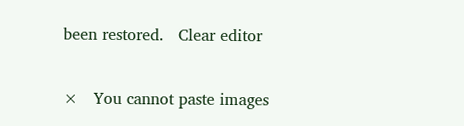been restored.   Clear editor

×   You cannot paste images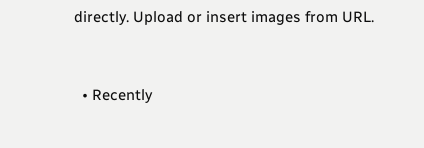directly. Upload or insert images from URL.


  • Recently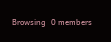Browsing   0 members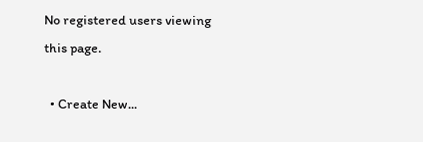No registered users viewing this page.

  • Create New...